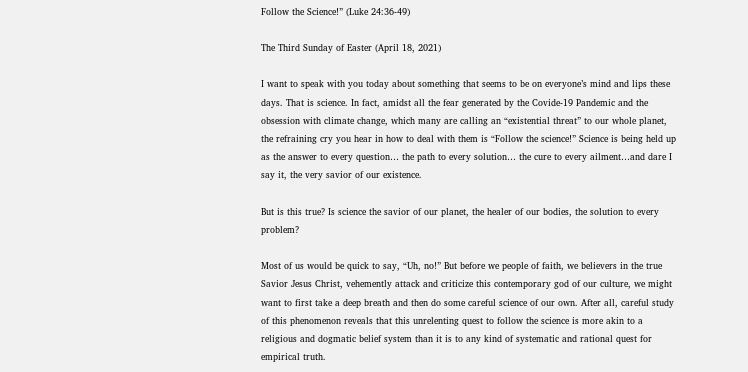Follow the Science!” (Luke 24:36-49)

The Third Sunday of Easter (April 18, 2021)

I want to speak with you today about something that seems to be on everyone’s mind and lips these days. That is science. In fact, amidst all the fear generated by the Covide-19 Pandemic and the obsession with climate change, which many are calling an “existential threat” to our whole planet, the refraining cry you hear in how to deal with them is “Follow the science!” Science is being held up as the answer to every question… the path to every solution… the cure to every ailment…and dare I say it, the very savior of our existence.

But is this true? Is science the savior of our planet, the healer of our bodies, the solution to every problem?

Most of us would be quick to say, “Uh, no!” But before we people of faith, we believers in the true Savior Jesus Christ, vehemently attack and criticize this contemporary god of our culture, we might want to first take a deep breath and then do some careful science of our own. After all, careful study of this phenomenon reveals that this unrelenting quest to follow the science is more akin to a religious and dogmatic belief system than it is to any kind of systematic and rational quest for empirical truth.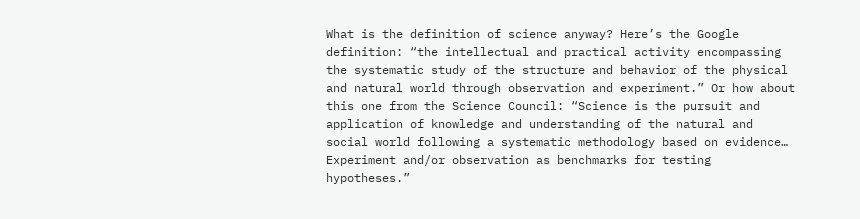What is the definition of science anyway? Here’s the Google definition: “the intellectual and practical activity encompassing the systematic study of the structure and behavior of the physical and natural world through observation and experiment.” Or how about this one from the Science Council: “Science is the pursuit and application of knowledge and understanding of the natural and social world following a systematic methodology based on evidence… Experiment and/or observation as benchmarks for testing hypotheses.”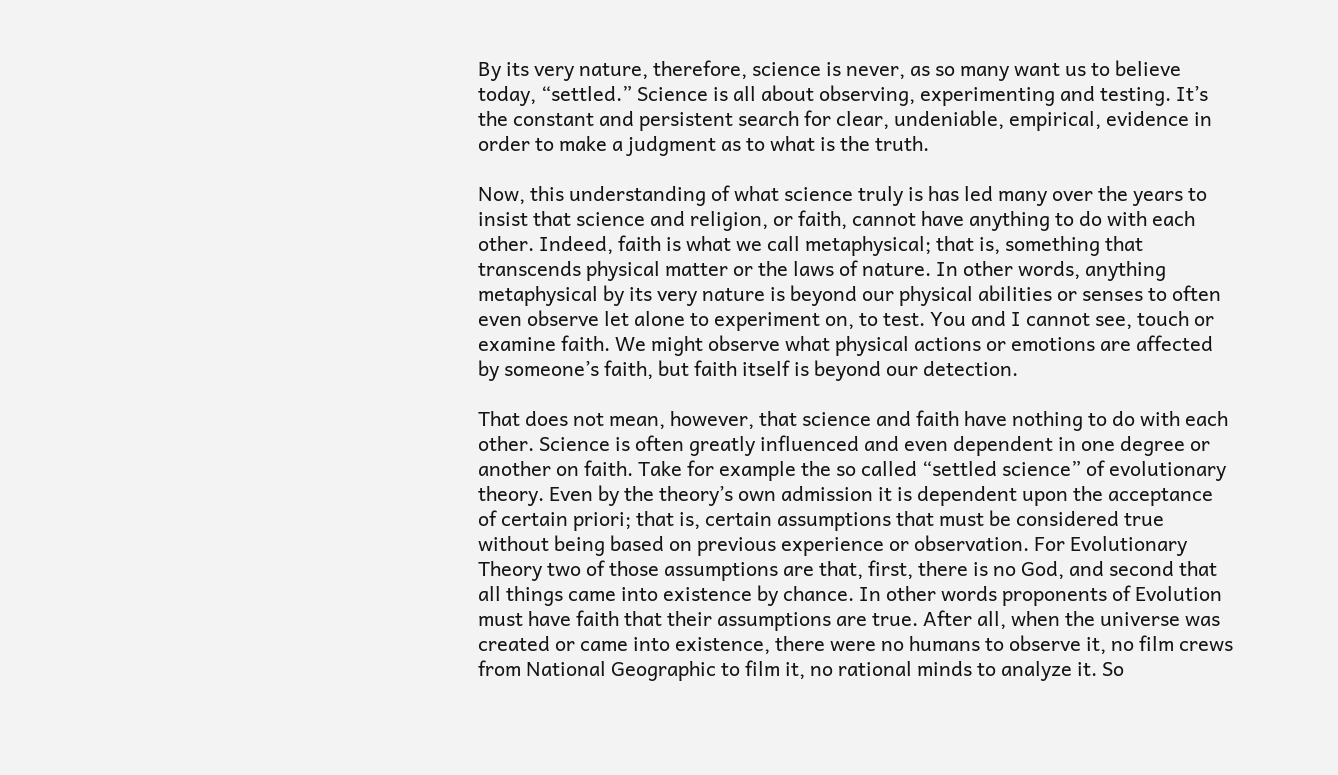By its very nature, therefore, science is never, as so many want us to believe today, “settled.” Science is all about observing, experimenting and testing. It’s the constant and persistent search for clear, undeniable, empirical, evidence in order to make a judgment as to what is the truth.

Now, this understanding of what science truly is has led many over the years to insist that science and religion, or faith, cannot have anything to do with each other. Indeed, faith is what we call metaphysical; that is, something that transcends physical matter or the laws of nature. In other words, anything metaphysical by its very nature is beyond our physical abilities or senses to often even observe let alone to experiment on, to test. You and I cannot see, touch or examine faith. We might observe what physical actions or emotions are affected by someone’s faith, but faith itself is beyond our detection.

That does not mean, however, that science and faith have nothing to do with each other. Science is often greatly influenced and even dependent in one degree or another on faith. Take for example the so called “settled science” of evolutionary theory. Even by the theory’s own admission it is dependent upon the acceptance of certain priori; that is, certain assumptions that must be considered true without being based on previous experience or observation. For Evolutionary Theory two of those assumptions are that, first, there is no God, and second that all things came into existence by chance. In other words proponents of Evolution must have faith that their assumptions are true. After all, when the universe was created or came into existence, there were no humans to observe it, no film crews from National Geographic to film it, no rational minds to analyze it. So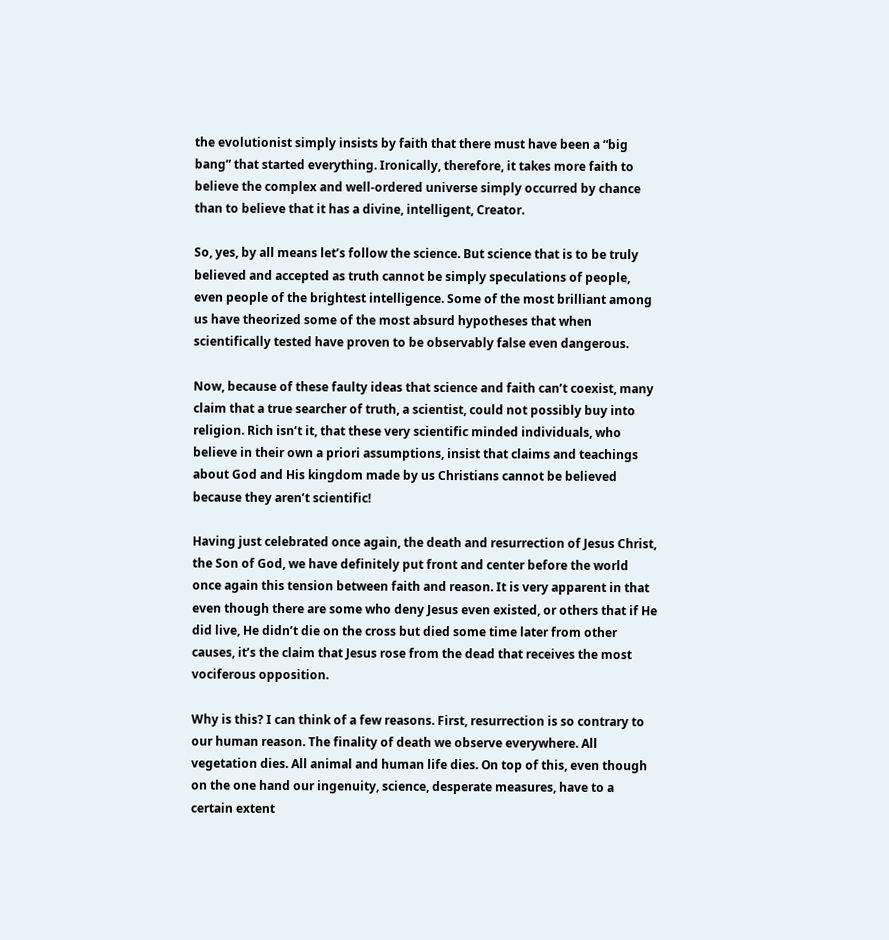the evolutionist simply insists by faith that there must have been a “big bang” that started everything. Ironically, therefore, it takes more faith to believe the complex and well-ordered universe simply occurred by chance than to believe that it has a divine, intelligent, Creator.

So, yes, by all means let’s follow the science. But science that is to be truly believed and accepted as truth cannot be simply speculations of people, even people of the brightest intelligence. Some of the most brilliant among us have theorized some of the most absurd hypotheses that when scientifically tested have proven to be observably false even dangerous.

Now, because of these faulty ideas that science and faith can’t coexist, many claim that a true searcher of truth, a scientist, could not possibly buy into religion. Rich isn’t it, that these very scientific minded individuals, who believe in their own a priori assumptions, insist that claims and teachings about God and His kingdom made by us Christians cannot be believed because they aren’t scientific!

Having just celebrated once again, the death and resurrection of Jesus Christ, the Son of God, we have definitely put front and center before the world once again this tension between faith and reason. It is very apparent in that even though there are some who deny Jesus even existed, or others that if He did live, He didn’t die on the cross but died some time later from other causes, it’s the claim that Jesus rose from the dead that receives the most vociferous opposition.

Why is this? I can think of a few reasons. First, resurrection is so contrary to our human reason. The finality of death we observe everywhere. All vegetation dies. All animal and human life dies. On top of this, even though on the one hand our ingenuity, science, desperate measures, have to a certain extent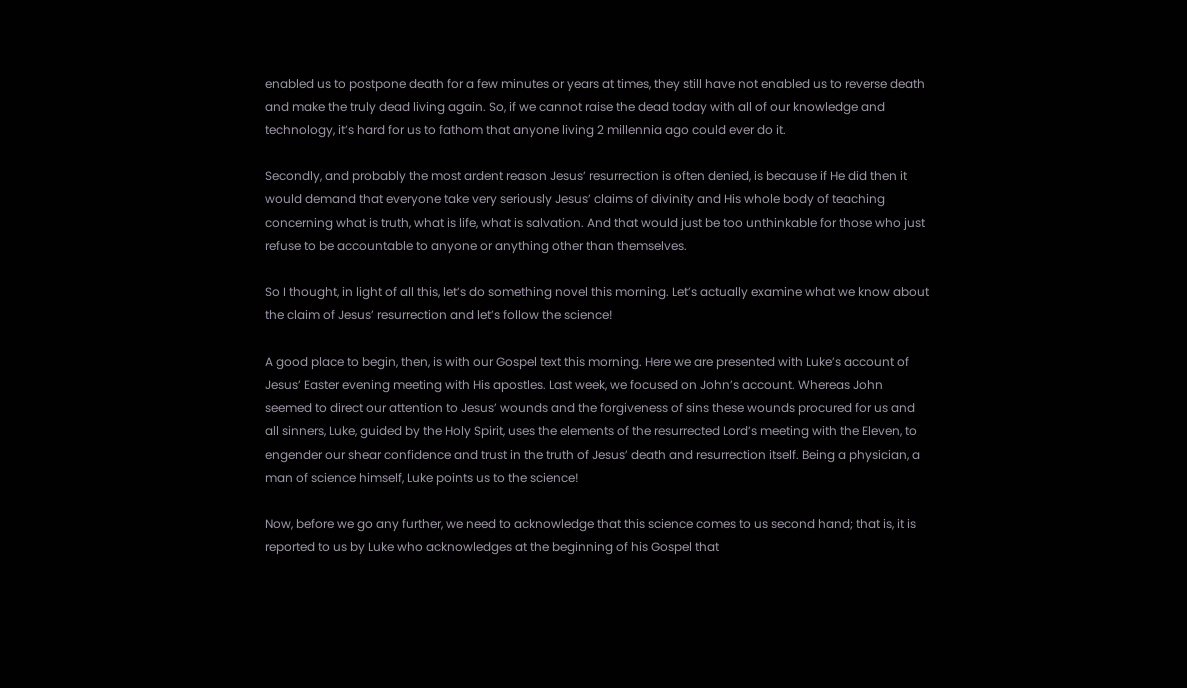enabled us to postpone death for a few minutes or years at times, they still have not enabled us to reverse death and make the truly dead living again. So, if we cannot raise the dead today with all of our knowledge and technology, it’s hard for us to fathom that anyone living 2 millennia ago could ever do it.

Secondly, and probably the most ardent reason Jesus’ resurrection is often denied, is because if He did then it would demand that everyone take very seriously Jesus’ claims of divinity and His whole body of teaching concerning what is truth, what is life, what is salvation. And that would just be too unthinkable for those who just refuse to be accountable to anyone or anything other than themselves.

So I thought, in light of all this, let’s do something novel this morning. Let’s actually examine what we know about the claim of Jesus’ resurrection and let’s follow the science!

A good place to begin, then, is with our Gospel text this morning. Here we are presented with Luke’s account of Jesus’ Easter evening meeting with His apostles. Last week, we focused on John’s account. Whereas John seemed to direct our attention to Jesus’ wounds and the forgiveness of sins these wounds procured for us and all sinners, Luke, guided by the Holy Spirit, uses the elements of the resurrected Lord’s meeting with the Eleven, to engender our shear confidence and trust in the truth of Jesus’ death and resurrection itself. Being a physician, a man of science himself, Luke points us to the science!

Now, before we go any further, we need to acknowledge that this science comes to us second hand; that is, it is reported to us by Luke who acknowledges at the beginning of his Gospel that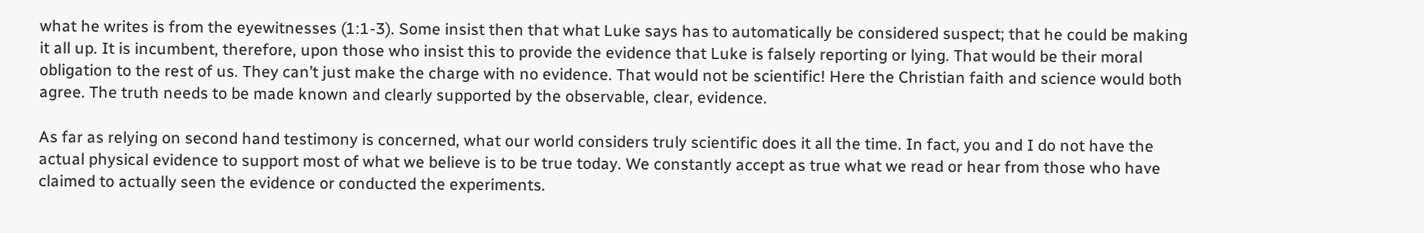what he writes is from the eyewitnesses (1:1-3). Some insist then that what Luke says has to automatically be considered suspect; that he could be making it all up. It is incumbent, therefore, upon those who insist this to provide the evidence that Luke is falsely reporting or lying. That would be their moral obligation to the rest of us. They can’t just make the charge with no evidence. That would not be scientific! Here the Christian faith and science would both agree. The truth needs to be made known and clearly supported by the observable, clear, evidence.

As far as relying on second hand testimony is concerned, what our world considers truly scientific does it all the time. In fact, you and I do not have the actual physical evidence to support most of what we believe is to be true today. We constantly accept as true what we read or hear from those who have claimed to actually seen the evidence or conducted the experiments.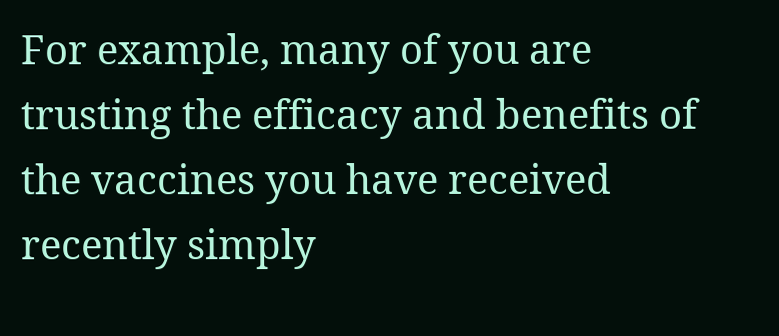For example, many of you are trusting the efficacy and benefits of the vaccines you have received recently simply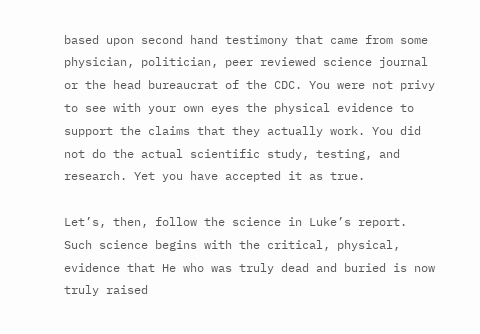based upon second hand testimony that came from some physician, politician, peer reviewed science journal or the head bureaucrat of the CDC. You were not privy to see with your own eyes the physical evidence to support the claims that they actually work. You did not do the actual scientific study, testing, and research. Yet you have accepted it as true.

Let’s, then, follow the science in Luke’s report. Such science begins with the critical, physical, evidence that He who was truly dead and buried is now truly raised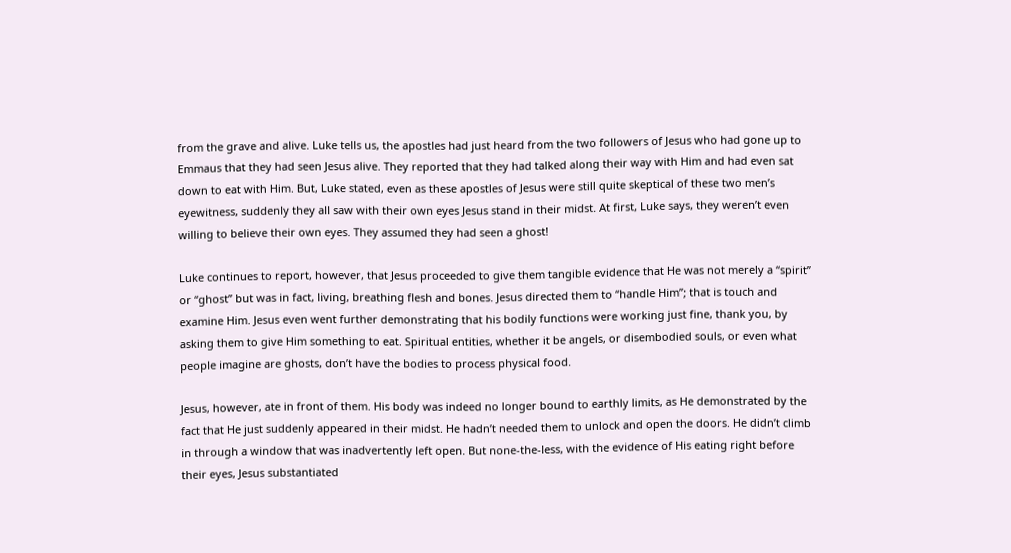from the grave and alive. Luke tells us, the apostles had just heard from the two followers of Jesus who had gone up to Emmaus that they had seen Jesus alive. They reported that they had talked along their way with Him and had even sat down to eat with Him. But, Luke stated, even as these apostles of Jesus were still quite skeptical of these two men’s eyewitness, suddenly they all saw with their own eyes Jesus stand in their midst. At first, Luke says, they weren’t even willing to believe their own eyes. They assumed they had seen a ghost!

Luke continues to report, however, that Jesus proceeded to give them tangible evidence that He was not merely a “spirit” or “ghost” but was in fact, living, breathing flesh and bones. Jesus directed them to “handle Him”; that is touch and examine Him. Jesus even went further demonstrating that his bodily functions were working just fine, thank you, by asking them to give Him something to eat. Spiritual entities, whether it be angels, or disembodied souls, or even what people imagine are ghosts, don’t have the bodies to process physical food.

Jesus, however, ate in front of them. His body was indeed no longer bound to earthly limits, as He demonstrated by the fact that He just suddenly appeared in their midst. He hadn’t needed them to unlock and open the doors. He didn’t climb in through a window that was inadvertently left open. But none-the-less, with the evidence of His eating right before their eyes, Jesus substantiated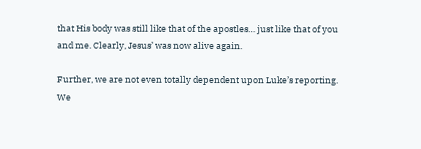that His body was still like that of the apostles… just like that of you and me. Clearly, Jesus’ was now alive again.

Further, we are not even totally dependent upon Luke’s reporting. We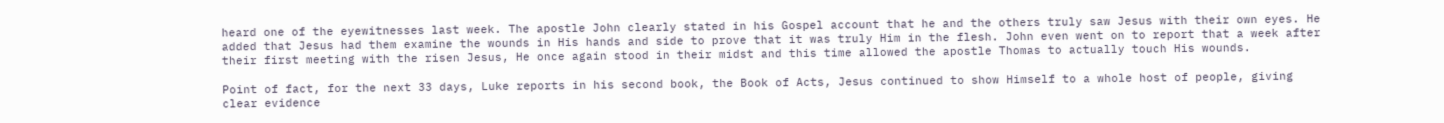heard one of the eyewitnesses last week. The apostle John clearly stated in his Gospel account that he and the others truly saw Jesus with their own eyes. He added that Jesus had them examine the wounds in His hands and side to prove that it was truly Him in the flesh. John even went on to report that a week after their first meeting with the risen Jesus, He once again stood in their midst and this time allowed the apostle Thomas to actually touch His wounds.

Point of fact, for the next 33 days, Luke reports in his second book, the Book of Acts, Jesus continued to show Himself to a whole host of people, giving clear evidence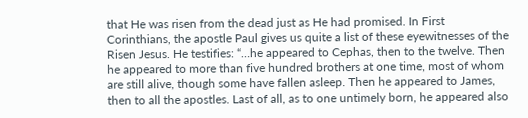that He was risen from the dead just as He had promised. In First Corinthians, the apostle Paul gives us quite a list of these eyewitnesses of the Risen Jesus. He testifies: “…he appeared to Cephas, then to the twelve. Then he appeared to more than five hundred brothers at one time, most of whom are still alive, though some have fallen asleep. Then he appeared to James, then to all the apostles. Last of all, as to one untimely born, he appeared also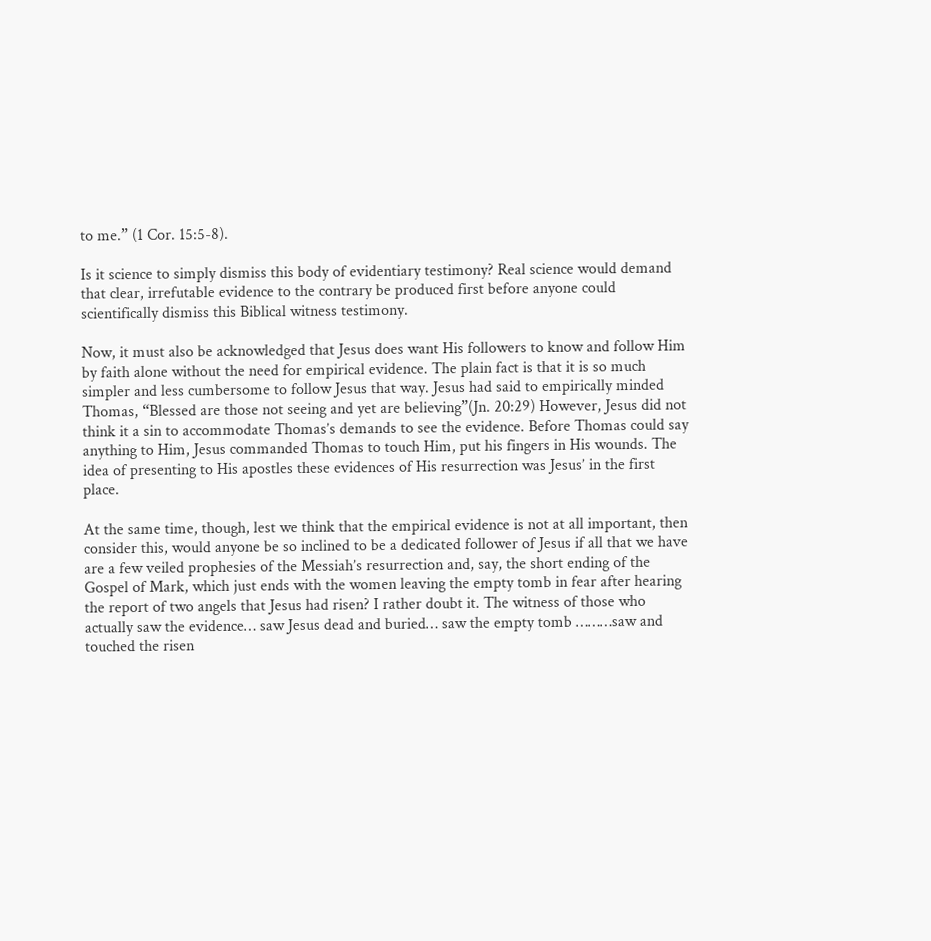to me.” (1 Cor. 15:5-8).

Is it science to simply dismiss this body of evidentiary testimony? Real science would demand that clear, irrefutable evidence to the contrary be produced first before anyone could scientifically dismiss this Biblical witness testimony.

Now, it must also be acknowledged that Jesus does want His followers to know and follow Him by faith alone without the need for empirical evidence. The plain fact is that it is so much simpler and less cumbersome to follow Jesus that way. Jesus had said to empirically minded Thomas, “Blessed are those not seeing and yet are believing”(Jn. 20:29) However, Jesus did not think it a sin to accommodate Thomas’s demands to see the evidence. Before Thomas could say anything to Him, Jesus commanded Thomas to touch Him, put his fingers in His wounds. The idea of presenting to His apostles these evidences of His resurrection was Jesus’ in the first place.

At the same time, though, lest we think that the empirical evidence is not at all important, then consider this, would anyone be so inclined to be a dedicated follower of Jesus if all that we have are a few veiled prophesies of the Messiah’s resurrection and, say, the short ending of the Gospel of Mark, which just ends with the women leaving the empty tomb in fear after hearing the report of two angels that Jesus had risen? I rather doubt it. The witness of those who actually saw the evidence… saw Jesus dead and buried… saw the empty tomb ………saw and touched the risen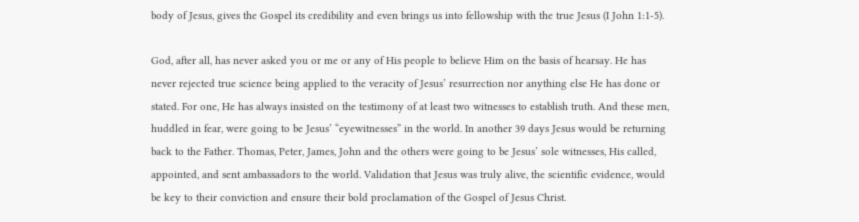body of Jesus, gives the Gospel its credibility and even brings us into fellowship with the true Jesus (I John 1:1-5).

God, after all, has never asked you or me or any of His people to believe Him on the basis of hearsay. He has never rejected true science being applied to the veracity of Jesus’ resurrection nor anything else He has done or stated. For one, He has always insisted on the testimony of at least two witnesses to establish truth. And these men, huddled in fear, were going to be Jesus’ “eyewitnesses” in the world. In another 39 days Jesus would be returning back to the Father. Thomas, Peter, James, John and the others were going to be Jesus’ sole witnesses, His called, appointed, and sent ambassadors to the world. Validation that Jesus was truly alive, the scientific evidence, would be key to their conviction and ensure their bold proclamation of the Gospel of Jesus Christ.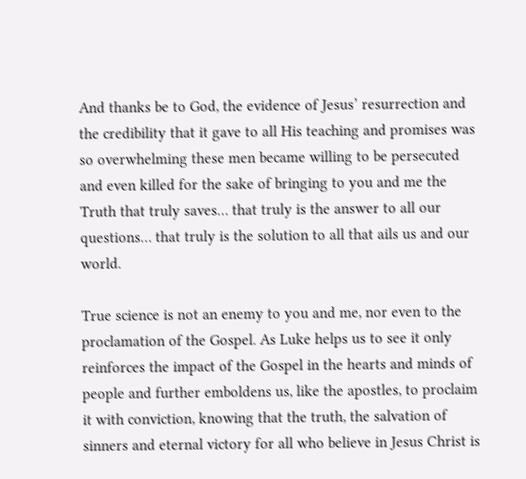And thanks be to God, the evidence of Jesus’ resurrection and the credibility that it gave to all His teaching and promises was so overwhelming these men became willing to be persecuted and even killed for the sake of bringing to you and me the Truth that truly saves… that truly is the answer to all our questions… that truly is the solution to all that ails us and our world.

True science is not an enemy to you and me, nor even to the proclamation of the Gospel. As Luke helps us to see it only reinforces the impact of the Gospel in the hearts and minds of people and further emboldens us, like the apostles, to proclaim it with conviction, knowing that the truth, the salvation of sinners and eternal victory for all who believe in Jesus Christ is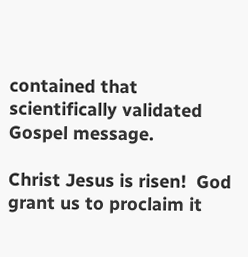contained that scientifically validated Gospel message.

Christ Jesus is risen!  God grant us to proclaim it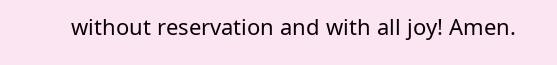without reservation and with all joy! Amen.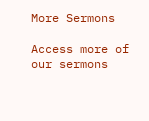More Sermons

Access more of our sermons